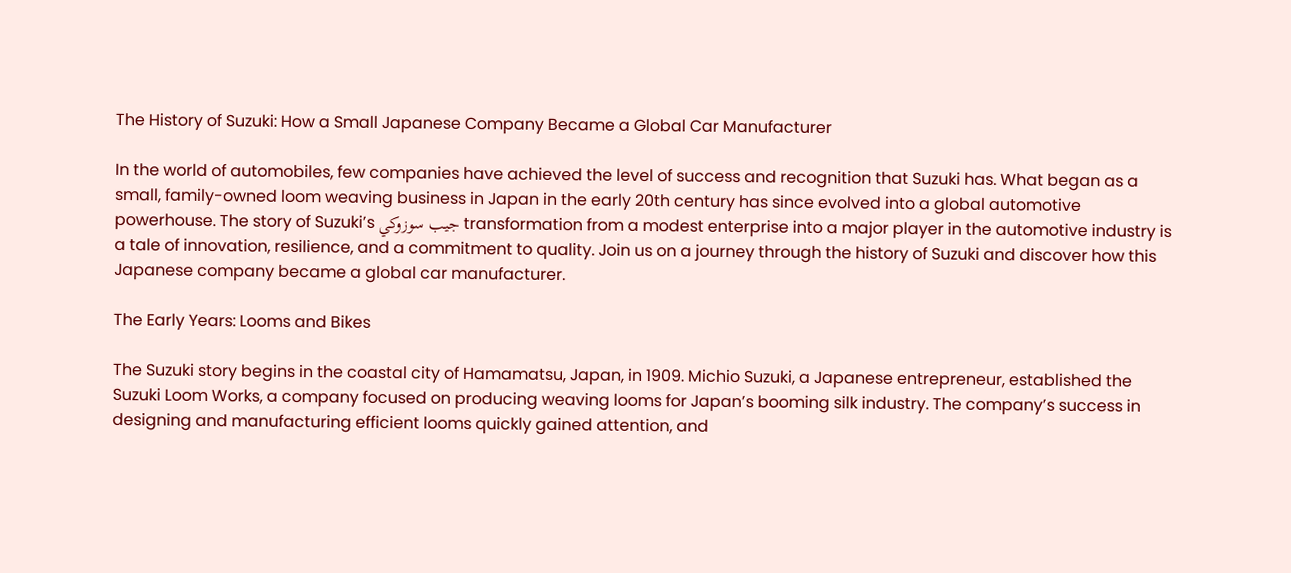The History of Suzuki: How a Small Japanese Company Became a Global Car Manufacturer

In the world of automobiles, few companies have achieved the level of success and recognition that Suzuki has. What began as a small, family-owned loom weaving business in Japan in the early 20th century has since evolved into a global automotive powerhouse. The story of Suzuki’s جيب سوزوكي transformation from a modest enterprise into a major player in the automotive industry is a tale of innovation, resilience, and a commitment to quality. Join us on a journey through the history of Suzuki and discover how this Japanese company became a global car manufacturer.

The Early Years: Looms and Bikes

The Suzuki story begins in the coastal city of Hamamatsu, Japan, in 1909. Michio Suzuki, a Japanese entrepreneur, established the Suzuki Loom Works, a company focused on producing weaving looms for Japan’s booming silk industry. The company’s success in designing and manufacturing efficient looms quickly gained attention, and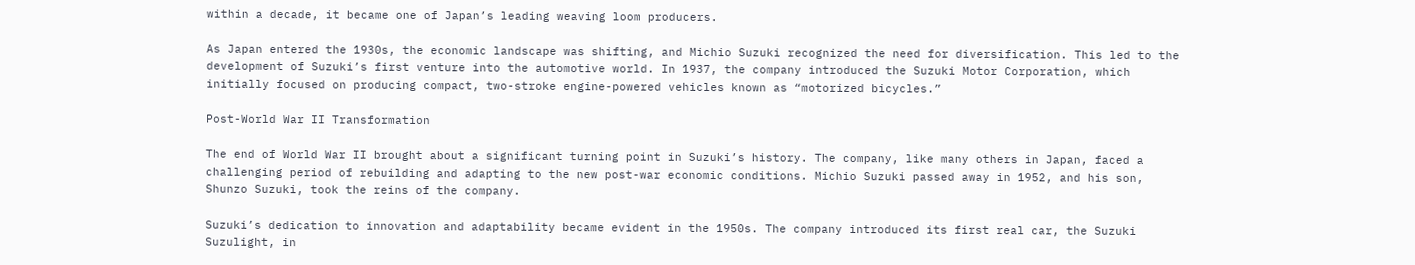within a decade, it became one of Japan’s leading weaving loom producers.

As Japan entered the 1930s, the economic landscape was shifting, and Michio Suzuki recognized the need for diversification. This led to the development of Suzuki’s first venture into the automotive world. In 1937, the company introduced the Suzuki Motor Corporation, which initially focused on producing compact, two-stroke engine-powered vehicles known as “motorized bicycles.”

Post-World War II Transformation

The end of World War II brought about a significant turning point in Suzuki’s history. The company, like many others in Japan, faced a challenging period of rebuilding and adapting to the new post-war economic conditions. Michio Suzuki passed away in 1952, and his son, Shunzo Suzuki, took the reins of the company.

Suzuki’s dedication to innovation and adaptability became evident in the 1950s. The company introduced its first real car, the Suzuki Suzulight, in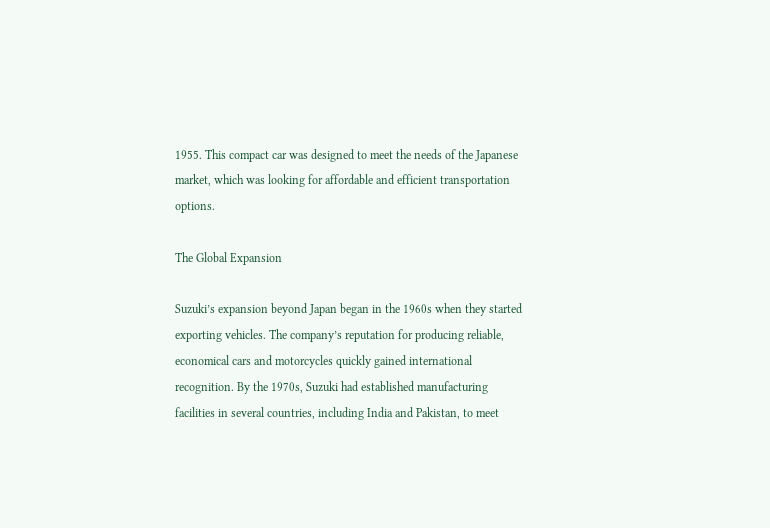1955. This compact car was designed to meet the needs of the Japanese market, which was looking for affordable and efficient transportation options.

The Global Expansion

Suzuki’s expansion beyond Japan began in the 1960s when they started exporting vehicles. The company’s reputation for producing reliable, economical cars and motorcycles quickly gained international recognition. By the 1970s, Suzuki had established manufacturing facilities in several countries, including India and Pakistan, to meet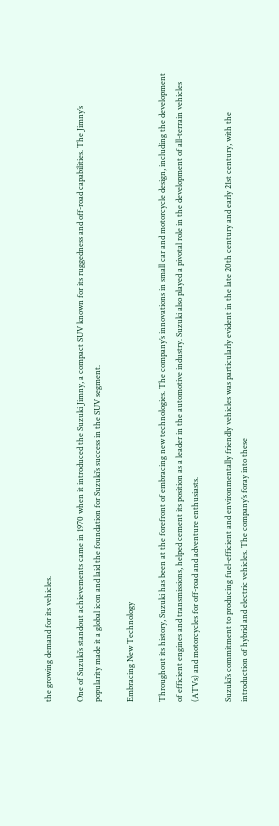the growing demand for its vehicles.

One of Suzuki’s standout achievements came in 1970 when it introduced the Suzuki Jimny, a compact SUV known for its ruggedness and off-road capabilities. The Jimny’s popularity made it a global icon and laid the foundation for Suzuki’s success in the SUV segment.

Embracing New Technology

Throughout its history, Suzuki has been at the forefront of embracing new technologies. The company’s innovations in small car and motorcycle design, including the development of efficient engines and transmissions, helped cement its position as a leader in the automotive industry. Suzuki also played a pivotal role in the development of all-terrain vehicles (ATVs) and motorcycles for off-road and adventure enthusiasts.

Suzuki’s commitment to producing fuel-efficient and environmentally friendly vehicles was particularly evident in the late 20th century and early 21st century, with the introduction of hybrid and electric vehicles. The company’s foray into these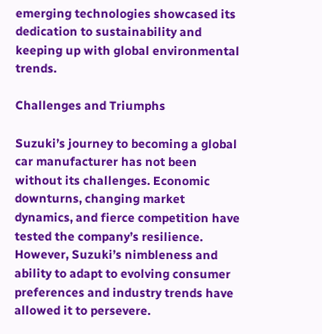emerging technologies showcased its dedication to sustainability and keeping up with global environmental trends.

Challenges and Triumphs

Suzuki’s journey to becoming a global car manufacturer has not been without its challenges. Economic downturns, changing market dynamics, and fierce competition have tested the company’s resilience. However, Suzuki’s nimbleness and ability to adapt to evolving consumer preferences and industry trends have allowed it to persevere.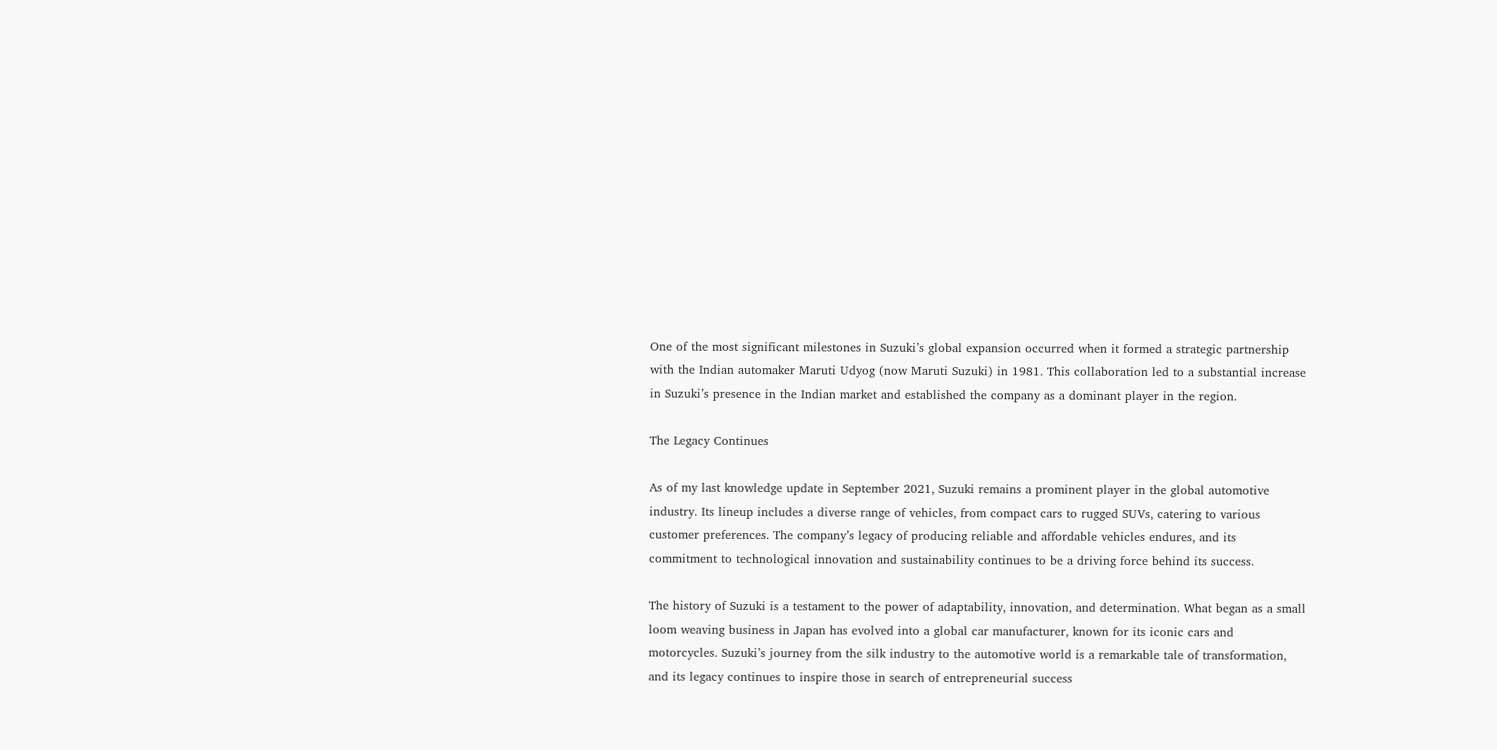One of the most significant milestones in Suzuki’s global expansion occurred when it formed a strategic partnership with the Indian automaker Maruti Udyog (now Maruti Suzuki) in 1981. This collaboration led to a substantial increase in Suzuki’s presence in the Indian market and established the company as a dominant player in the region.

The Legacy Continues

As of my last knowledge update in September 2021, Suzuki remains a prominent player in the global automotive industry. Its lineup includes a diverse range of vehicles, from compact cars to rugged SUVs, catering to various customer preferences. The company’s legacy of producing reliable and affordable vehicles endures, and its commitment to technological innovation and sustainability continues to be a driving force behind its success.

The history of Suzuki is a testament to the power of adaptability, innovation, and determination. What began as a small loom weaving business in Japan has evolved into a global car manufacturer, known for its iconic cars and motorcycles. Suzuki’s journey from the silk industry to the automotive world is a remarkable tale of transformation, and its legacy continues to inspire those in search of entrepreneurial success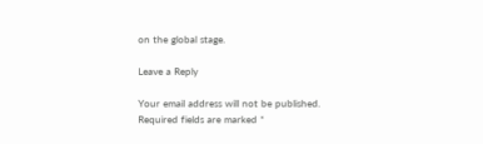on the global stage.

Leave a Reply

Your email address will not be published. Required fields are marked *